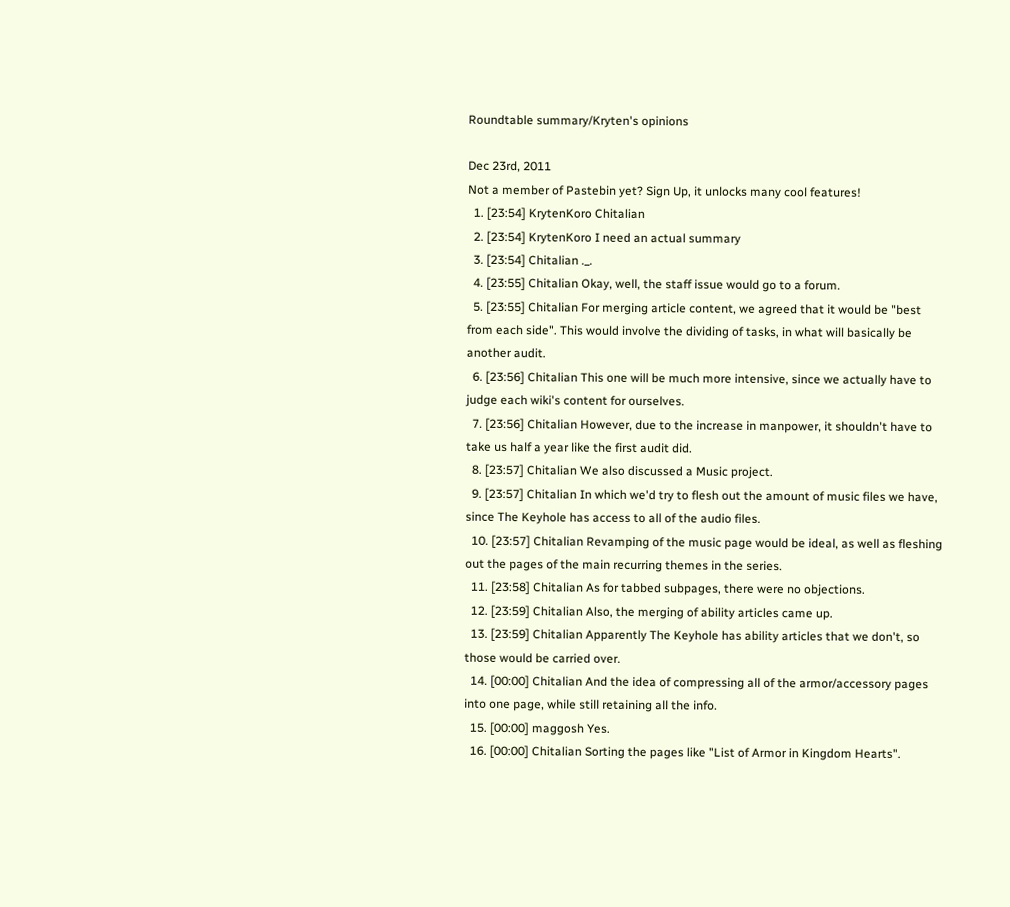Roundtable summary/Kryten's opinions

Dec 23rd, 2011
Not a member of Pastebin yet? Sign Up, it unlocks many cool features!
  1. [23:54] KrytenKoro Chitalian
  2. [23:54] KrytenKoro I need an actual summary
  3. [23:54] Chitalian ._.
  4. [23:55] Chitalian Okay, well, the staff issue would go to a forum.
  5. [23:55] Chitalian For merging article content, we agreed that it would be "best from each side". This would involve the dividing of tasks, in what will basically be another audit.
  6. [23:56] Chitalian This one will be much more intensive, since we actually have to judge each wiki's content for ourselves.
  7. [23:56] Chitalian However, due to the increase in manpower, it shouldn't have to take us half a year like the first audit did.
  8. [23:57] Chitalian We also discussed a Music project.
  9. [23:57] Chitalian In which we'd try to flesh out the amount of music files we have, since The Keyhole has access to all of the audio files.
  10. [23:57] Chitalian Revamping of the music page would be ideal, as well as fleshing out the pages of the main recurring themes in the series.
  11. [23:58] Chitalian As for tabbed subpages, there were no objections.
  12. [23:59] Chitalian Also, the merging of ability articles came up.
  13. [23:59] Chitalian Apparently The Keyhole has ability articles that we don't, so those would be carried over.
  14. [00:00] Chitalian And the idea of compressing all of the armor/accessory pages into one page, while still retaining all the info.
  15. [00:00] maggosh Yes.
  16. [00:00] Chitalian Sorting the pages like "List of Armor in Kingdom Hearts".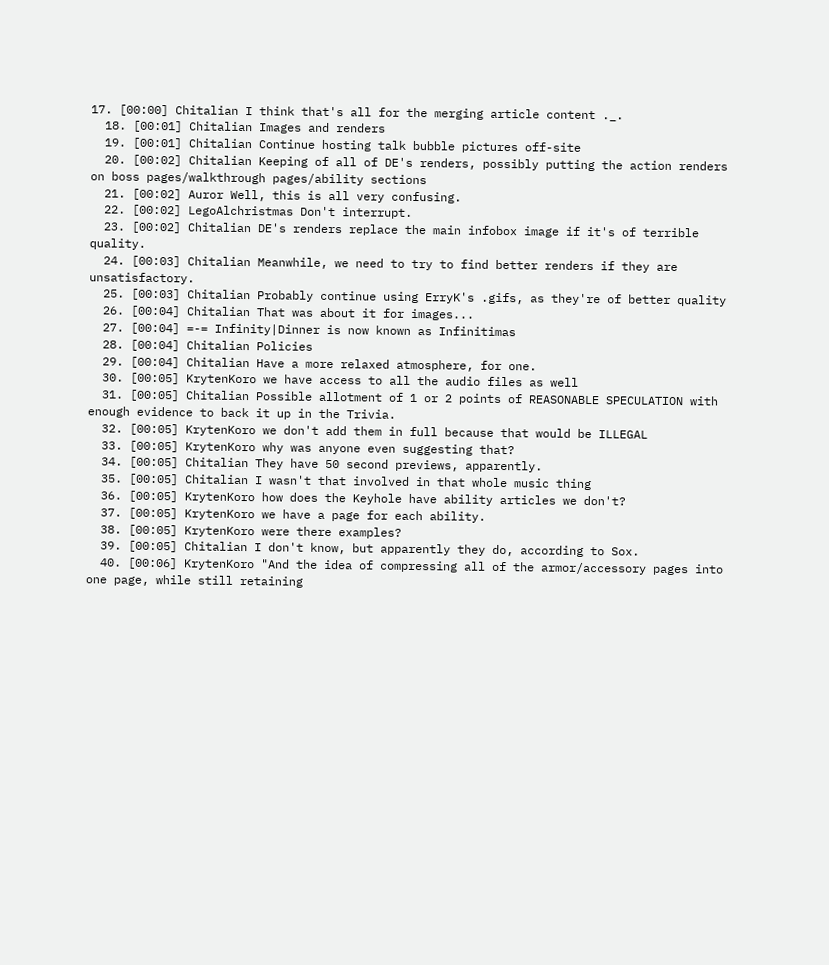17. [00:00] Chitalian I think that's all for the merging article content ._.
  18. [00:01] Chitalian Images and renders
  19. [00:01] Chitalian Continue hosting talk bubble pictures off-site
  20. [00:02] Chitalian Keeping of all of DE's renders, possibly putting the action renders on boss pages/walkthrough pages/ability sections
  21. [00:02] Auror Well, this is all very confusing.
  22. [00:02] LegoAlchristmas Don't interrupt.
  23. [00:02] Chitalian DE's renders replace the main infobox image if it's of terrible quality.
  24. [00:03] Chitalian Meanwhile, we need to try to find better renders if they are unsatisfactory.
  25. [00:03] Chitalian Probably continue using ErryK's .gifs, as they're of better quality
  26. [00:04] Chitalian That was about it for images...
  27. [00:04] =-= Infinity|Dinner is now known as Infinitimas
  28. [00:04] Chitalian Policies
  29. [00:04] Chitalian Have a more relaxed atmosphere, for one.
  30. [00:05] KrytenKoro we have access to all the audio files as well
  31. [00:05] Chitalian Possible allotment of 1 or 2 points of REASONABLE SPECULATION with enough evidence to back it up in the Trivia.
  32. [00:05] KrytenKoro we don't add them in full because that would be ILLEGAL
  33. [00:05] KrytenKoro why was anyone even suggesting that?
  34. [00:05] Chitalian They have 50 second previews, apparently.
  35. [00:05] Chitalian I wasn't that involved in that whole music thing
  36. [00:05] KrytenKoro how does the Keyhole have ability articles we don't?
  37. [00:05] KrytenKoro we have a page for each ability.
  38. [00:05] KrytenKoro were there examples?
  39. [00:05] Chitalian I don't know, but apparently they do, according to Sox.
  40. [00:06] KrytenKoro "And the idea of compressing all of the armor/accessory pages into one page, while still retaining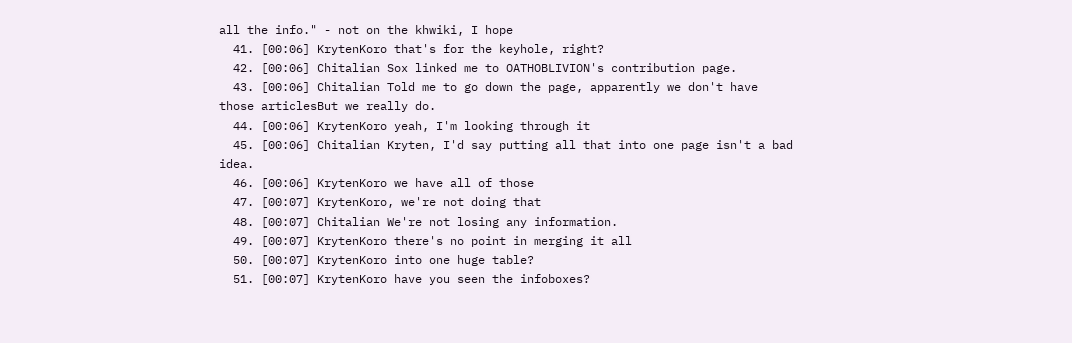all the info." - not on the khwiki, I hope
  41. [00:06] KrytenKoro that's for the keyhole, right?
  42. [00:06] Chitalian Sox linked me to OATHOBLIVION's contribution page.
  43. [00:06] Chitalian Told me to go down the page, apparently we don't have those articlesBut we really do.
  44. [00:06] KrytenKoro yeah, I'm looking through it
  45. [00:06] Chitalian Kryten, I'd say putting all that into one page isn't a bad idea.
  46. [00:06] KrytenKoro we have all of those
  47. [00:07] KrytenKoro, we're not doing that
  48. [00:07] Chitalian We're not losing any information.
  49. [00:07] KrytenKoro there's no point in merging it all
  50. [00:07] KrytenKoro into one huge table?
  51. [00:07] KrytenKoro have you seen the infoboxes?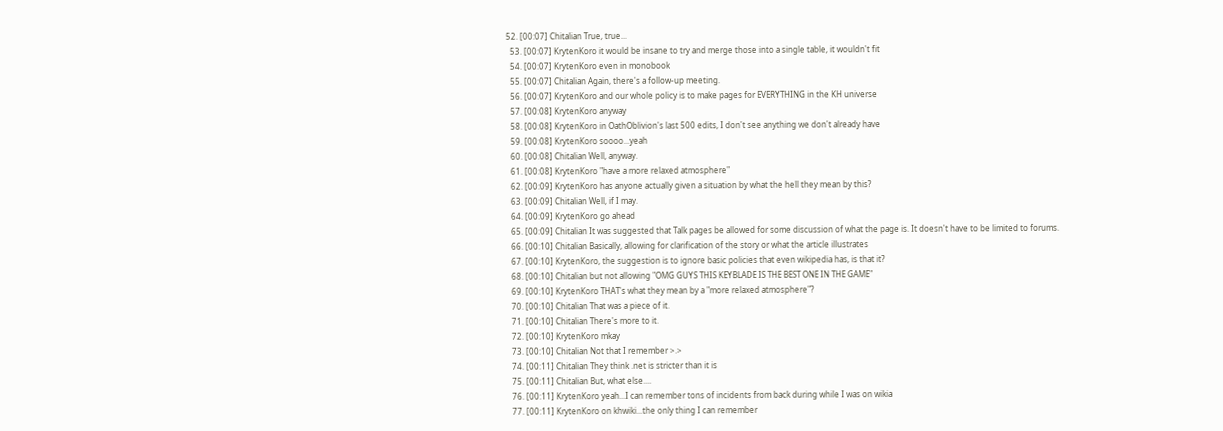52. [00:07] Chitalian True, true...
  53. [00:07] KrytenKoro it would be insane to try and merge those into a single table, it wouldn't fit
  54. [00:07] KrytenKoro even in monobook
  55. [00:07] Chitalian Again, there's a follow-up meeting.
  56. [00:07] KrytenKoro and our whole policy is to make pages for EVERYTHING in the KH universe
  57. [00:08] KrytenKoro anyway
  58. [00:08] KrytenKoro in OathOblivion's last 500 edits, I don't see anything we don't already have
  59. [00:08] KrytenKoro soooo...yeah
  60. [00:08] Chitalian Well, anyway.
  61. [00:08] KrytenKoro "have a more relaxed atmosphere"
  62. [00:09] KrytenKoro has anyone actually given a situation by what the hell they mean by this?
  63. [00:09] Chitalian Well, if I may.
  64. [00:09] KrytenKoro go ahead
  65. [00:09] Chitalian It was suggested that Talk pages be allowed for some discussion of what the page is. It doesn't have to be limited to forums.
  66. [00:10] Chitalian Basically, allowing for clarification of the story or what the article illustrates
  67. [00:10] KrytenKoro, the suggestion is to ignore basic policies that even wikipedia has, is that it?
  68. [00:10] Chitalian but not allowing "OMG GUYS THIS KEYBLADE IS THE BEST ONE IN THE GAME"
  69. [00:10] KrytenKoro THAT's what they mean by a "more relaxed atmosphere"?
  70. [00:10] Chitalian That was a piece of it.
  71. [00:10] Chitalian There's more to it.
  72. [00:10] KrytenKoro mkay
  73. [00:10] Chitalian Not that I remember >.>
  74. [00:11] Chitalian They think .net is stricter than it is
  75. [00:11] Chitalian But, what else....
  76. [00:11] KrytenKoro yeah...I can remember tons of incidents from back during while I was on wikia
  77. [00:11] KrytenKoro on khwiki...the only thing I can remember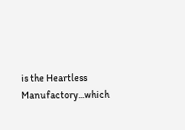is the Heartless Manufactory...which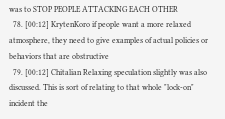was to STOP PEOPLE ATTACKING EACH OTHER
  78. [00:12] KrytenKoro if people want a more relaxed atmosphere, they need to give examples of actual policies or behaviors that are obstructive
  79. [00:12] Chitalian Relaxing speculation slightly was also discussed. This is sort of relating to that whole "lock-on" incident the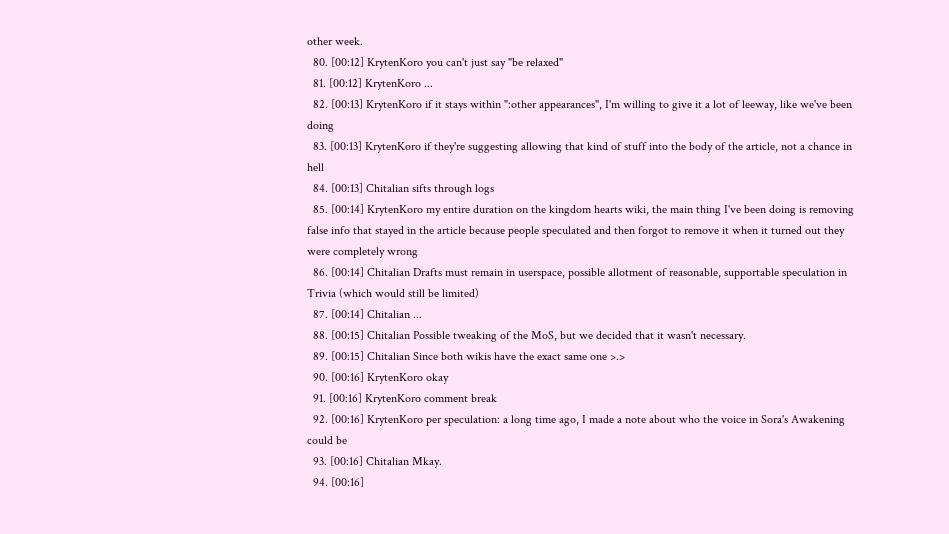other week.
  80. [00:12] KrytenKoro you can't just say "be relaxed"
  81. [00:12] KrytenKoro ...
  82. [00:13] KrytenKoro if it stays within ":other appearances", I'm willing to give it a lot of leeway, like we've been doing
  83. [00:13] KrytenKoro if they're suggesting allowing that kind of stuff into the body of the article, not a chance in hell
  84. [00:13] Chitalian sifts through logs
  85. [00:14] KrytenKoro my entire duration on the kingdom hearts wiki, the main thing I've been doing is removing false info that stayed in the article because people speculated and then forgot to remove it when it turned out they were completely wrong
  86. [00:14] Chitalian Drafts must remain in userspace, possible allotment of reasonable, supportable speculation in Trivia (which would still be limited)
  87. [00:14] Chitalian ...
  88. [00:15] Chitalian Possible tweaking of the MoS, but we decided that it wasn't necessary.
  89. [00:15] Chitalian Since both wikis have the exact same one >.>
  90. [00:16] KrytenKoro okay
  91. [00:16] KrytenKoro comment break
  92. [00:16] KrytenKoro per speculation: a long time ago, I made a note about who the voice in Sora's Awakening could be
  93. [00:16] Chitalian Mkay.
  94. [00:16]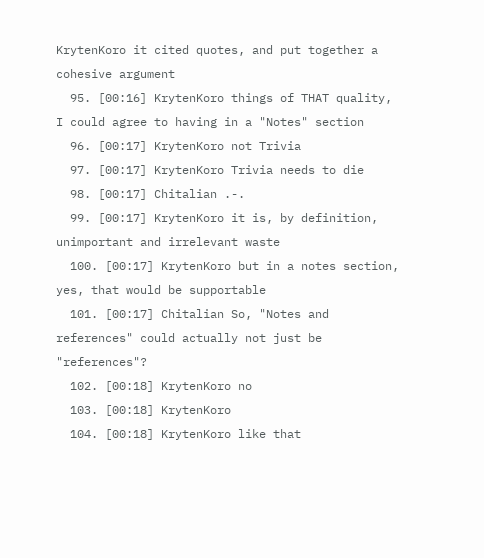KrytenKoro it cited quotes, and put together a cohesive argument
  95. [00:16] KrytenKoro things of THAT quality, I could agree to having in a "Notes" section
  96. [00:17] KrytenKoro not Trivia
  97. [00:17] KrytenKoro Trivia needs to die
  98. [00:17] Chitalian .-.
  99. [00:17] KrytenKoro it is, by definition, unimportant and irrelevant waste
  100. [00:17] KrytenKoro but in a notes section, yes, that would be supportable
  101. [00:17] Chitalian So, "Notes and references" could actually not just be "references"?
  102. [00:18] KrytenKoro no
  103. [00:18] KrytenKoro
  104. [00:18] KrytenKoro like that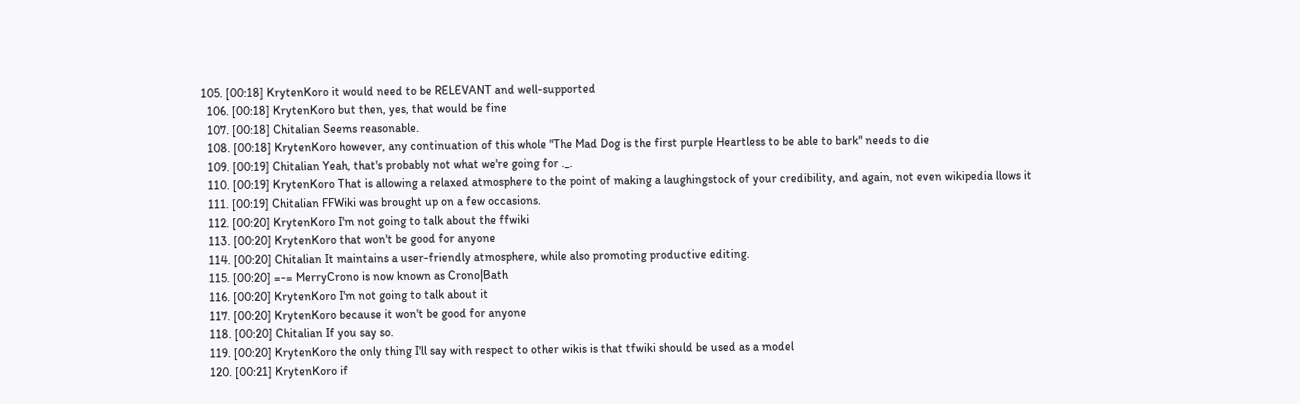105. [00:18] KrytenKoro it would need to be RELEVANT and well-supported
  106. [00:18] KrytenKoro but then, yes, that would be fine
  107. [00:18] Chitalian Seems reasonable.
  108. [00:18] KrytenKoro however, any continuation of this whole "The Mad Dog is the first purple Heartless to be able to bark" needs to die
  109. [00:19] Chitalian Yeah, that's probably not what we're going for ._.
  110. [00:19] KrytenKoro That is allowing a relaxed atmosphere to the point of making a laughingstock of your credibility, and again, not even wikipedia llows it
  111. [00:19] Chitalian FFWiki was brought up on a few occasions.
  112. [00:20] KrytenKoro I'm not going to talk about the ffwiki
  113. [00:20] KrytenKoro that won't be good for anyone
  114. [00:20] Chitalian It maintains a user-friendly atmosphere, while also promoting productive editing.
  115. [00:20] =-= MerryCrono is now known as Crono|Bath
  116. [00:20] KrytenKoro I'm not going to talk about it
  117. [00:20] KrytenKoro because it won't be good for anyone
  118. [00:20] Chitalian If you say so.
  119. [00:20] KrytenKoro the only thing I'll say with respect to other wikis is that tfwiki should be used as a model
  120. [00:21] KrytenKoro if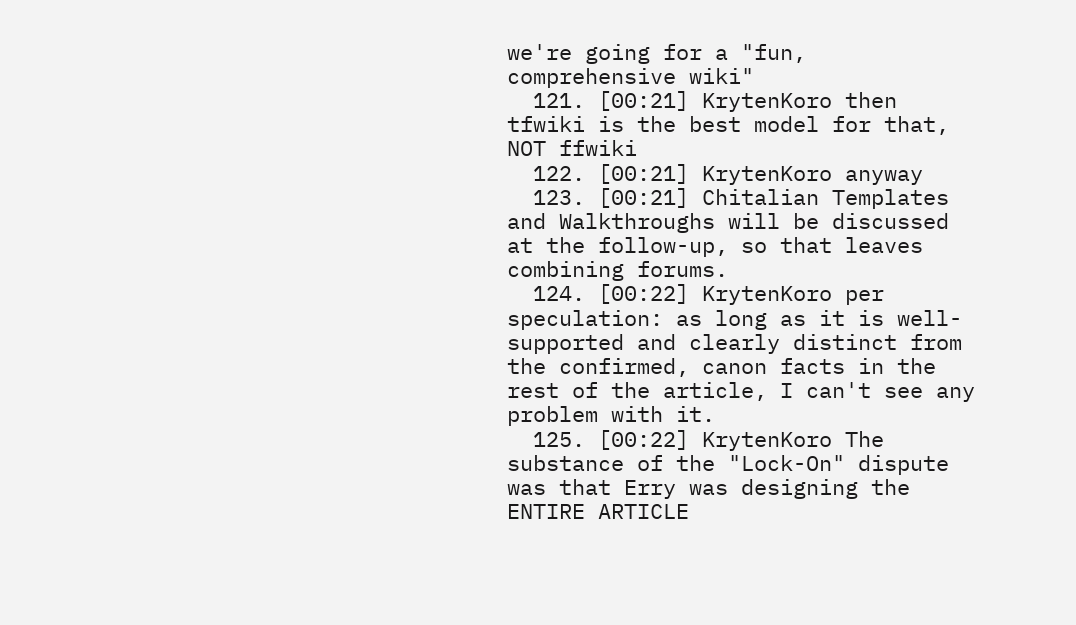we're going for a "fun, comprehensive wiki"
  121. [00:21] KrytenKoro then tfwiki is the best model for that, NOT ffwiki
  122. [00:21] KrytenKoro anyway
  123. [00:21] Chitalian Templates and Walkthroughs will be discussed at the follow-up, so that leaves combining forums.
  124. [00:22] KrytenKoro per speculation: as long as it is well-supported and clearly distinct from the confirmed, canon facts in the rest of the article, I can't see any problem with it.
  125. [00:22] KrytenKoro The substance of the "Lock-On" dispute was that Erry was designing the ENTIRE ARTICLE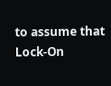to assume that Lock-On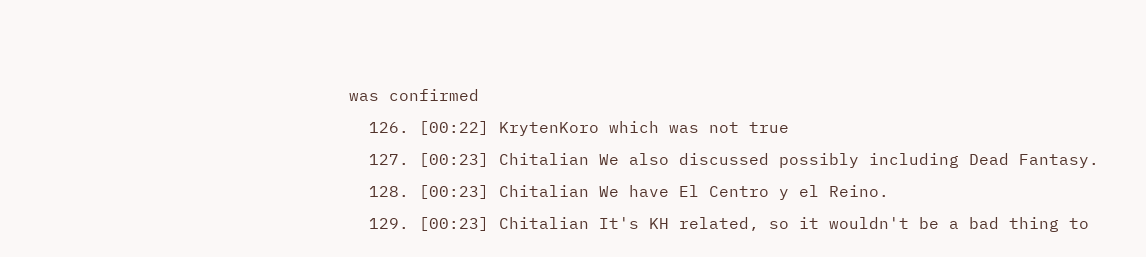was confirmed
  126. [00:22] KrytenKoro which was not true
  127. [00:23] Chitalian We also discussed possibly including Dead Fantasy.
  128. [00:23] Chitalian We have El Centro y el Reino.
  129. [00:23] Chitalian It's KH related, so it wouldn't be a bad thing to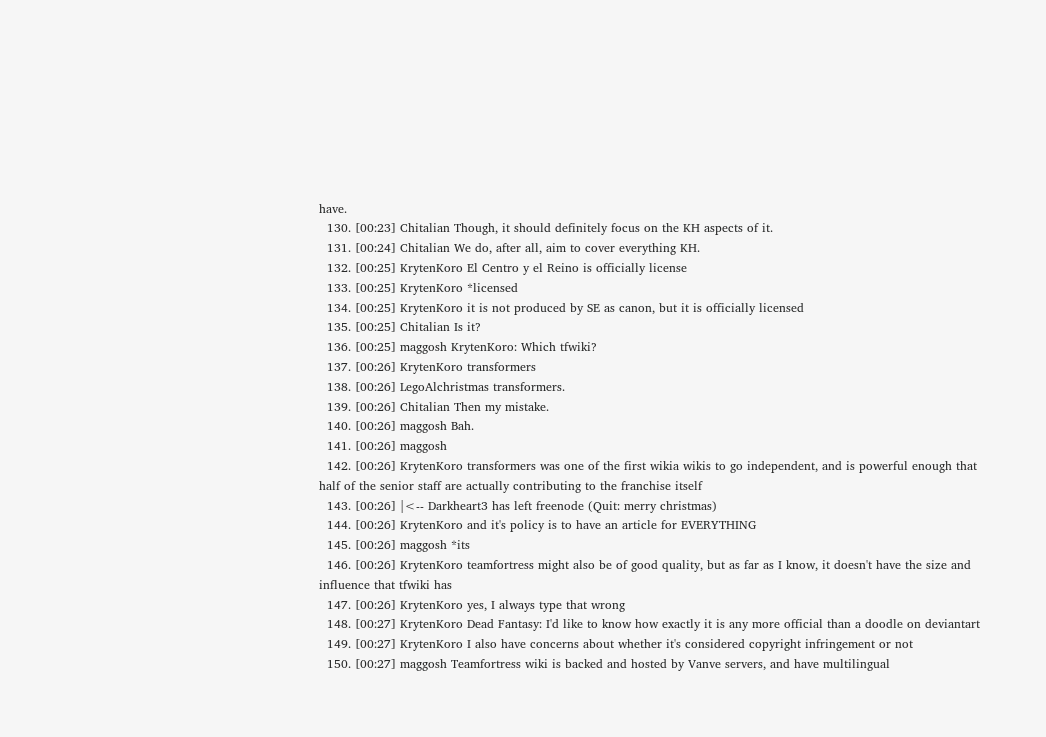have.
  130. [00:23] Chitalian Though, it should definitely focus on the KH aspects of it.
  131. [00:24] Chitalian We do, after all, aim to cover everything KH.
  132. [00:25] KrytenKoro El Centro y el Reino is officially license
  133. [00:25] KrytenKoro *licensed
  134. [00:25] KrytenKoro it is not produced by SE as canon, but it is officially licensed
  135. [00:25] Chitalian Is it?
  136. [00:25] maggosh KrytenKoro: Which tfwiki?
  137. [00:26] KrytenKoro transformers
  138. [00:26] LegoAlchristmas transformers.
  139. [00:26] Chitalian Then my mistake.
  140. [00:26] maggosh Bah.
  141. [00:26] maggosh
  142. [00:26] KrytenKoro transformers was one of the first wikia wikis to go independent, and is powerful enough that half of the senior staff are actually contributing to the franchise itself
  143. [00:26] |<-- Darkheart3 has left freenode (Quit: merry christmas)
  144. [00:26] KrytenKoro and it's policy is to have an article for EVERYTHING
  145. [00:26] maggosh *its
  146. [00:26] KrytenKoro teamfortress might also be of good quality, but as far as I know, it doesn't have the size and influence that tfwiki has
  147. [00:26] KrytenKoro yes, I always type that wrong
  148. [00:27] KrytenKoro Dead Fantasy: I'd like to know how exactly it is any more official than a doodle on deviantart
  149. [00:27] KrytenKoro I also have concerns about whether it's considered copyright infringement or not
  150. [00:27] maggosh Teamfortress wiki is backed and hosted by Vanve servers, and have multilingual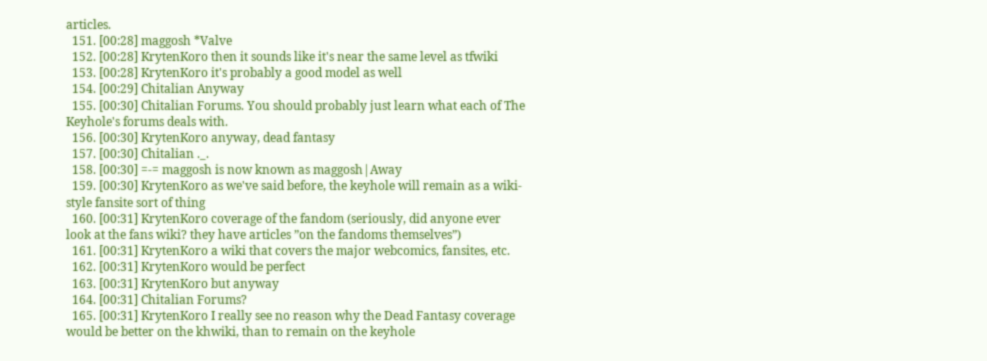articles.
  151. [00:28] maggosh *Valve
  152. [00:28] KrytenKoro then it sounds like it's near the same level as tfwiki
  153. [00:28] KrytenKoro it's probably a good model as well
  154. [00:29] Chitalian Anyway
  155. [00:30] Chitalian Forums. You should probably just learn what each of The Keyhole's forums deals with.
  156. [00:30] KrytenKoro anyway, dead fantasy
  157. [00:30] Chitalian ._.
  158. [00:30] =-= maggosh is now known as maggosh|Away
  159. [00:30] KrytenKoro as we've said before, the keyhole will remain as a wiki-style fansite sort of thing
  160. [00:31] KrytenKoro coverage of the fandom (seriously, did anyone ever look at the fans wiki? they have articles ”on the fandoms themselves”)
  161. [00:31] KrytenKoro a wiki that covers the major webcomics, fansites, etc.
  162. [00:31] KrytenKoro would be perfect
  163. [00:31] KrytenKoro but anyway
  164. [00:31] Chitalian Forums?
  165. [00:31] KrytenKoro I really see no reason why the Dead Fantasy coverage would be better on the khwiki, than to remain on the keyhole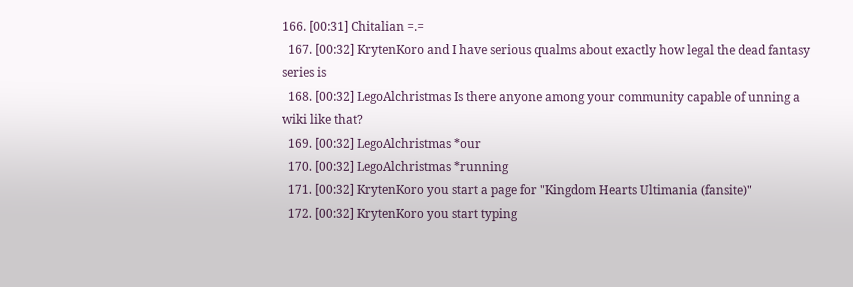166. [00:31] Chitalian =.=
  167. [00:32] KrytenKoro and I have serious qualms about exactly how legal the dead fantasy series is
  168. [00:32] LegoAlchristmas Is there anyone among your community capable of unning a wiki like that?
  169. [00:32] LegoAlchristmas *our
  170. [00:32] LegoAlchristmas *running
  171. [00:32] KrytenKoro you start a page for "Kingdom Hearts Ultimania (fansite)"
  172. [00:32] KrytenKoro you start typing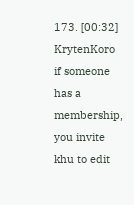173. [00:32] KrytenKoro if someone has a membership, you invite khu to edit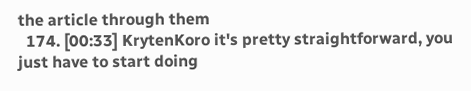the article through them
  174. [00:33] KrytenKoro it's pretty straightforward, you just have to start doing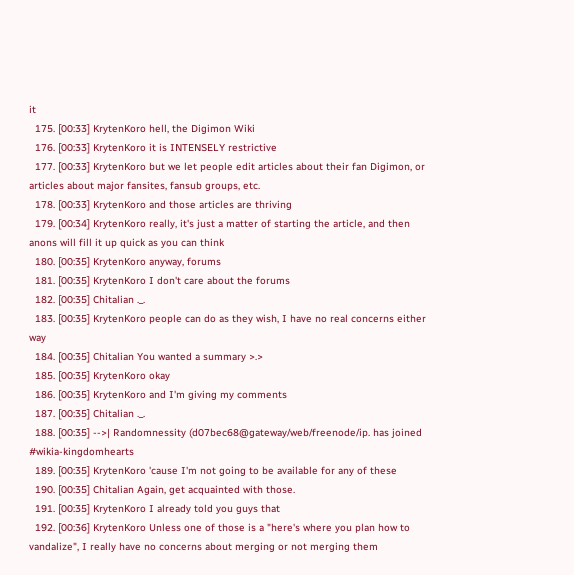it
  175. [00:33] KrytenKoro hell, the Digimon Wiki
  176. [00:33] KrytenKoro it is INTENSELY restrictive
  177. [00:33] KrytenKoro but we let people edit articles about their fan Digimon, or articles about major fansites, fansub groups, etc.
  178. [00:33] KrytenKoro and those articles are thriving
  179. [00:34] KrytenKoro really, it's just a matter of starting the article, and then anons will fill it up quick as you can think
  180. [00:35] KrytenKoro anyway, forums
  181. [00:35] KrytenKoro I don't care about the forums
  182. [00:35] Chitalian ._.
  183. [00:35] KrytenKoro people can do as they wish, I have no real concerns either way
  184. [00:35] Chitalian You wanted a summary >.>
  185. [00:35] KrytenKoro okay
  186. [00:35] KrytenKoro and I'm giving my comments
  187. [00:35] Chitalian ._.
  188. [00:35] -->| Randomnessity (d07bec68@gateway/web/freenode/ip. has joined #wikia-kingdomhearts
  189. [00:35] KrytenKoro 'cause I'm not going to be available for any of these
  190. [00:35] Chitalian Again, get acquainted with those.
  191. [00:35] KrytenKoro I already told you guys that
  192. [00:36] KrytenKoro Unless one of those is a "here's where you plan how to vandalize", I really have no concerns about merging or not merging them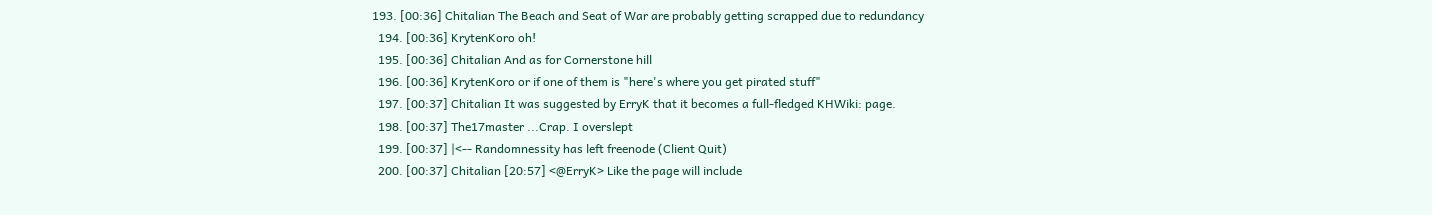193. [00:36] Chitalian The Beach and Seat of War are probably getting scrapped due to redundancy
  194. [00:36] KrytenKoro oh!
  195. [00:36] Chitalian And as for Cornerstone hill
  196. [00:36] KrytenKoro or if one of them is "here's where you get pirated stuff"
  197. [00:37] Chitalian It was suggested by ErryK that it becomes a full-fledged KHWiki: page.
  198. [00:37] The17master ...Crap. I overslept
  199. [00:37] |<-- Randomnessity has left freenode (Client Quit)
  200. [00:37] Chitalian [20:57] <@ErryK> Like the page will include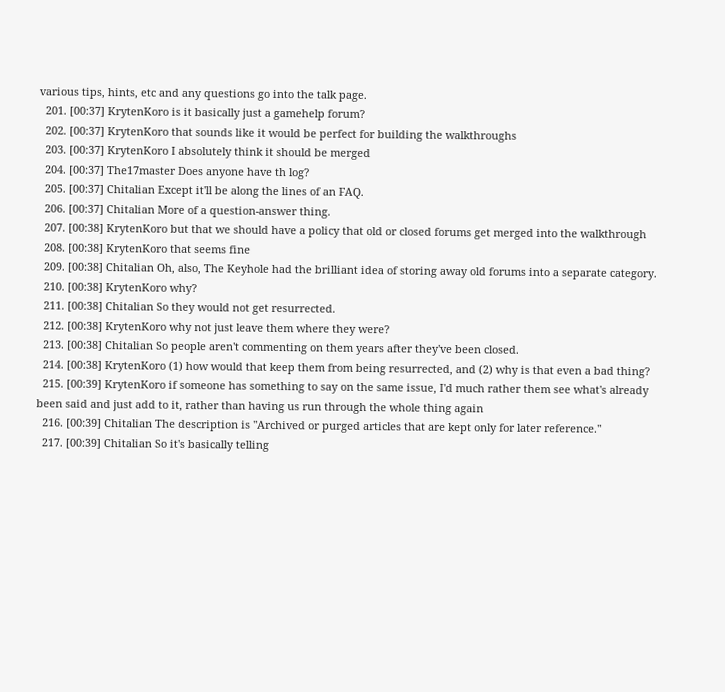various tips, hints, etc and any questions go into the talk page.
  201. [00:37] KrytenKoro is it basically just a gamehelp forum?
  202. [00:37] KrytenKoro that sounds like it would be perfect for building the walkthroughs
  203. [00:37] KrytenKoro I absolutely think it should be merged
  204. [00:37] The17master Does anyone have th log?
  205. [00:37] Chitalian Except it'll be along the lines of an FAQ.
  206. [00:37] Chitalian More of a question-answer thing.
  207. [00:38] KrytenKoro but that we should have a policy that old or closed forums get merged into the walkthrough
  208. [00:38] KrytenKoro that seems fine
  209. [00:38] Chitalian Oh, also, The Keyhole had the brilliant idea of storing away old forums into a separate category.
  210. [00:38] KrytenKoro why?
  211. [00:38] Chitalian So they would not get resurrected.
  212. [00:38] KrytenKoro why not just leave them where they were?
  213. [00:38] Chitalian So people aren't commenting on them years after they've been closed.
  214. [00:38] KrytenKoro (1) how would that keep them from being resurrected, and (2) why is that even a bad thing?
  215. [00:39] KrytenKoro if someone has something to say on the same issue, I'd much rather them see what's already been said and just add to it, rather than having us run through the whole thing again
  216. [00:39] Chitalian The description is "Archived or purged articles that are kept only for later reference."
  217. [00:39] Chitalian So it's basically telling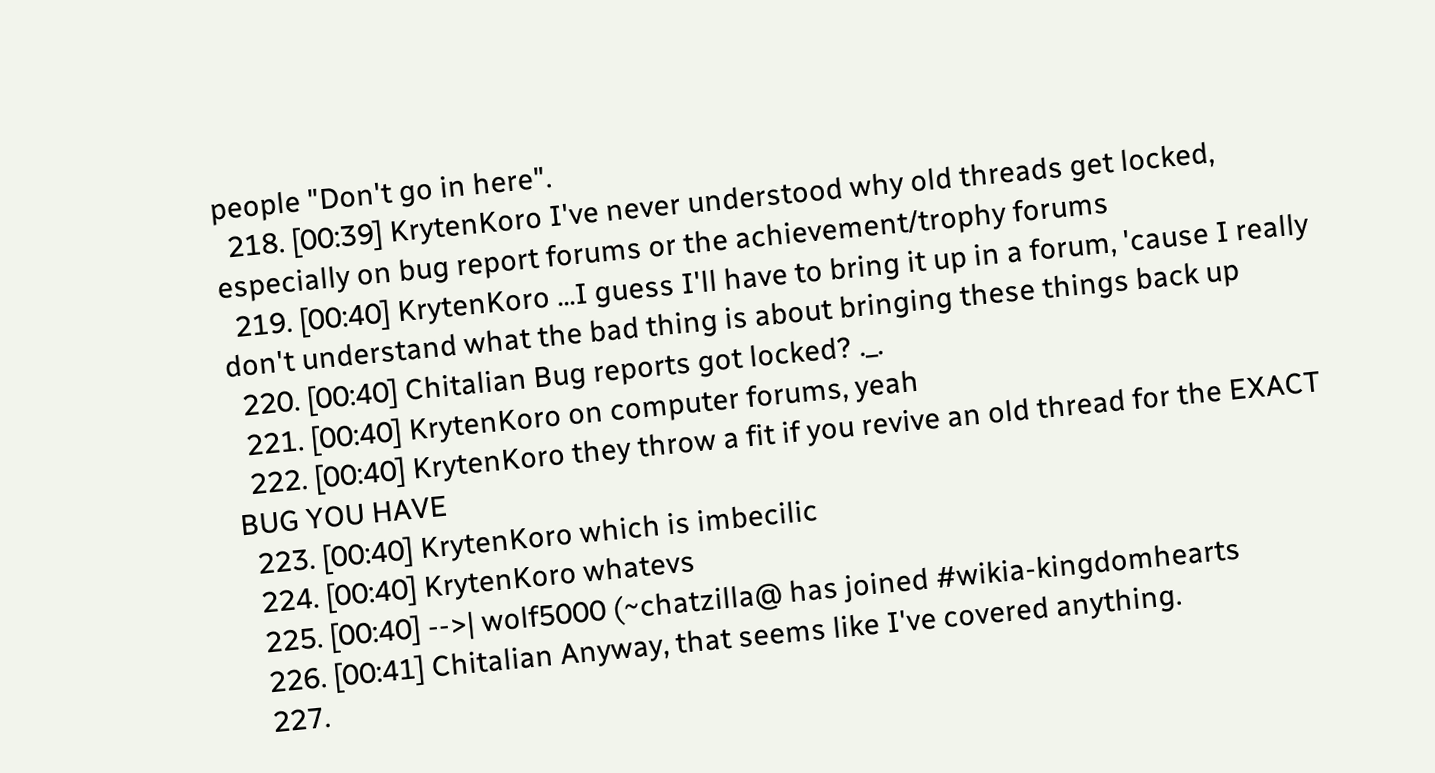people "Don't go in here".
  218. [00:39] KrytenKoro I've never understood why old threads get locked, especially on bug report forums or the achievement/trophy forums
  219. [00:40] KrytenKoro ...I guess I'll have to bring it up in a forum, 'cause I really don't understand what the bad thing is about bringing these things back up
  220. [00:40] Chitalian Bug reports got locked? ._.
  221. [00:40] KrytenKoro on computer forums, yeah
  222. [00:40] KrytenKoro they throw a fit if you revive an old thread for the EXACT BUG YOU HAVE
  223. [00:40] KrytenKoro which is imbecilic
  224. [00:40] KrytenKoro whatevs
  225. [00:40] -->| wolf5000 (~chatzilla@ has joined #wikia-kingdomhearts
  226. [00:41] Chitalian Anyway, that seems like I've covered anything.
  227.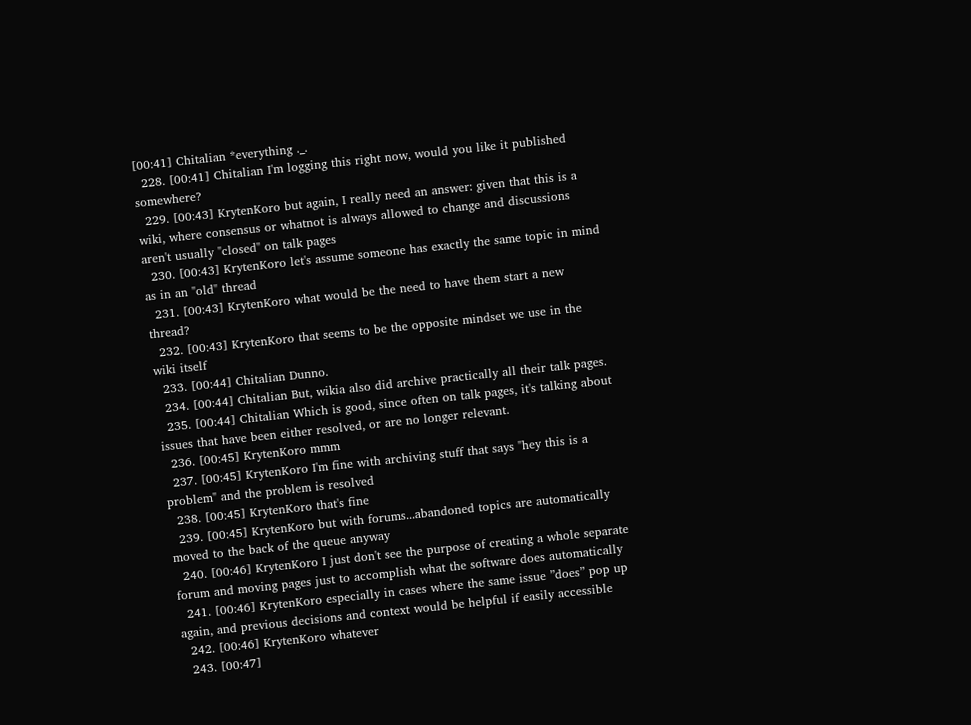[00:41] Chitalian *everything ._.
  228. [00:41] Chitalian I'm logging this right now, would you like it published somewhere?
  229. [00:43] KrytenKoro but again, I really need an answer: given that this is a wiki, where consensus or whatnot is always allowed to change and discussions aren't usually "closed" on talk pages
  230. [00:43] KrytenKoro let's assume someone has exactly the same topic in mind as in an "old" thread
  231. [00:43] KrytenKoro what would be the need to have them start a new thread?
  232. [00:43] KrytenKoro that seems to be the opposite mindset we use in the wiki itself
  233. [00:44] Chitalian Dunno.
  234. [00:44] Chitalian But, wikia also did archive practically all their talk pages.
  235. [00:44] Chitalian Which is good, since often on talk pages, it's talking about issues that have been either resolved, or are no longer relevant.
  236. [00:45] KrytenKoro mmm
  237. [00:45] KrytenKoro I'm fine with archiving stuff that says "hey this is a problem" and the problem is resolved
  238. [00:45] KrytenKoro that's fine
  239. [00:45] KrytenKoro but with forums...abandoned topics are automatically moved to the back of the queue anyway
  240. [00:46] KrytenKoro I just don't see the purpose of creating a whole separate forum and moving pages just to accomplish what the software does automatically
  241. [00:46] KrytenKoro especially in cases where the same issue ”does” pop up again, and previous decisions and context would be helpful if easily accessible
  242. [00:46] KrytenKoro whatever
  243. [00:47]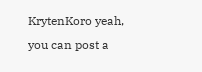KrytenKoro yeah, you can post a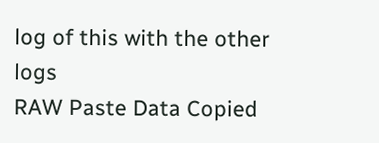log of this with the other logs
RAW Paste Data Copied